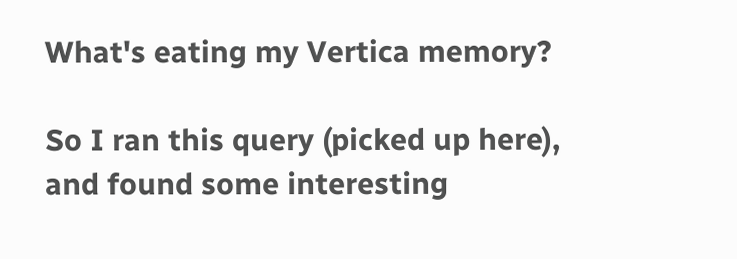What's eating my Vertica memory?

So I ran this query (picked up here), and found some interesting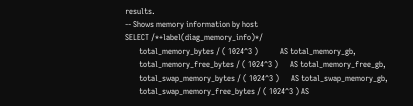results.
-- Shows memory information by host
SELECT /*+label(diag_memory_info)*/
       total_memory_bytes / ( 1024^3 )           AS total_memory_gb,
       total_memory_free_bytes / ( 1024^3 )      AS total_memory_free_gb,
       total_swap_memory_bytes / ( 1024^3 )      AS total_swap_memory_gb,
       total_swap_memory_free_bytes / ( 1024^3 ) AS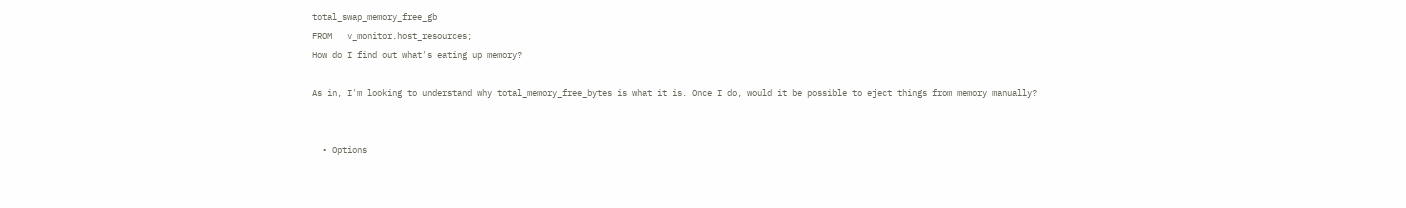total_swap_memory_free_gb
FROM   v_monitor.host_resources;
How do I find out what's eating up memory?

As in, I'm looking to understand why total_memory_free_bytes is what it is. Once I do, would it be possible to eject things from memory manually?


  • Options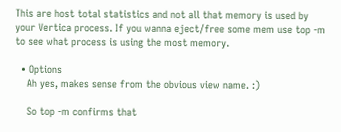This are host total statistics and not all that memory is used by  your Vertica process. If you wanna eject/free some mem use top -m to see what process is using the most memory.

  • Options
    Ah yes, makes sense from the obvious view name. :)

    So top -m confirms that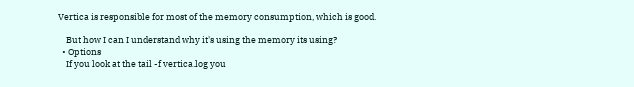Vertica is responsible for most of the memory consumption, which is good.

    But how I can I understand why it's using the memory its using?
  • Options
    If you look at the tail -f vertica.log you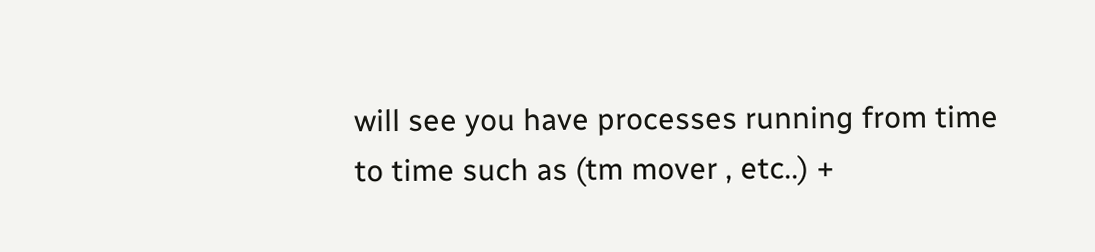will see you have processes running from time to time such as (tm mover , etc..) +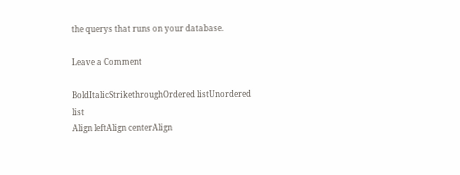the querys that runs on your database.

Leave a Comment

BoldItalicStrikethroughOrdered listUnordered list
Align leftAlign centerAlign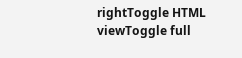rightToggle HTML viewToggle full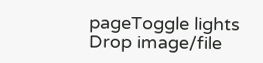pageToggle lights
Drop image/file